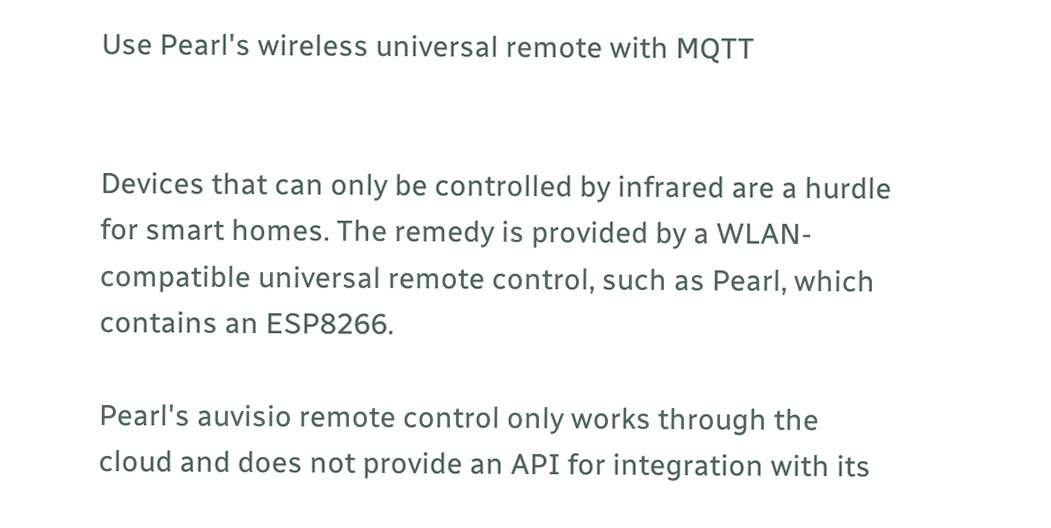Use Pearl's wireless universal remote with MQTT


Devices that can only be controlled by infrared are a hurdle for smart homes. The remedy is provided by a WLAN-compatible universal remote control, such as Pearl, which contains an ESP8266.

Pearl's auvisio remote control only works through the cloud and does not provide an API for integration with its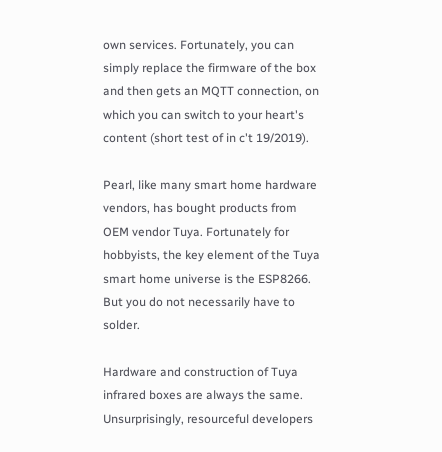own services. Fortunately, you can simply replace the firmware of the box and then gets an MQTT connection, on which you can switch to your heart's content (short test of in c't 19/2019).

Pearl, like many smart home hardware vendors, has bought products from OEM vendor Tuya. Fortunately for hobbyists, the key element of the Tuya smart home universe is the ESP8266. But you do not necessarily have to solder.

Hardware and construction of Tuya infrared boxes are always the same. Unsurprisingly, resourceful developers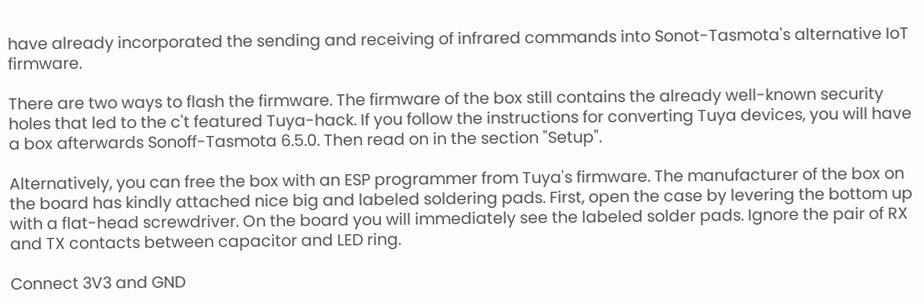have already incorporated the sending and receiving of infrared commands into Sonot-Tasmota's alternative IoT firmware.

There are two ways to flash the firmware. The firmware of the box still contains the already well-known security holes that led to the c't featured Tuya-hack. If you follow the instructions for converting Tuya devices, you will have a box afterwards Sonoff-Tasmota 6.5.0. Then read on in the section "Setup".

Alternatively, you can free the box with an ESP programmer from Tuya's firmware. The manufacturer of the box on the board has kindly attached nice big and labeled soldering pads. First, open the case by levering the bottom up with a flat-head screwdriver. On the board you will immediately see the labeled solder pads. Ignore the pair of RX and TX contacts between capacitor and LED ring.

Connect 3V3 and GND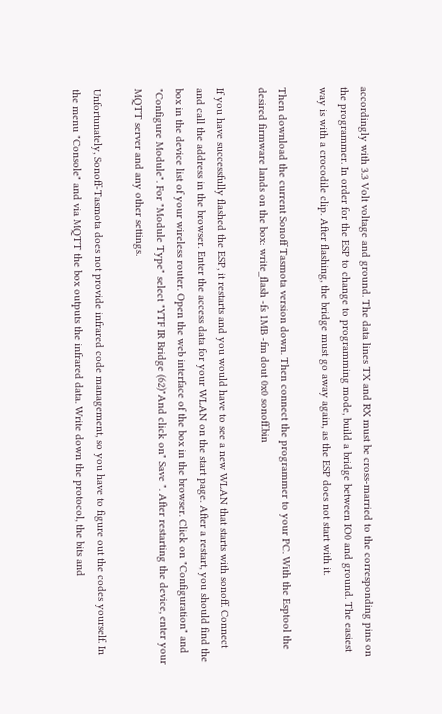accordingly with 3.3 Volt voltage and ground. The data lines TX and RX must be cross-married to the corresponding pins on the programmer. In order for the ESP to change to programming mode, build a bridge between IO0 and ground. The easiest way is with a crocodile clip. After flashing, the bridge must go away again, as the ESP does not start with it.

Then download the current Sonoff Tasmota version down. Then connect the programmer to your PC. With the Esptool the desired firmware lands on the box: write_flash -fs 1MB -fm dout 0x0 sonoff.bin

If you have successfully flashed the ESP, it restarts and you would have to see a new WLAN that starts with sonoff. Connect and call the address in the browser. Enter the access data for your WLAN on the start page. After a restart, you should find the box in the device list of your wireless router. Open the web interface of the box in the browser. Click on "Configuration" and "Configure Module". For "Module Type" select "YTF IR Bridge (62)"And click on" Save ". After restarting the device, enter your MQTT server and any other settings.

Unfortunately, Sonoff-Tasmota does not provide infrared code management, so you have to figure out the codes yourself. In the menu "Console" and via MQTT the box outputs the infrared data. Write down the protocol, the bits and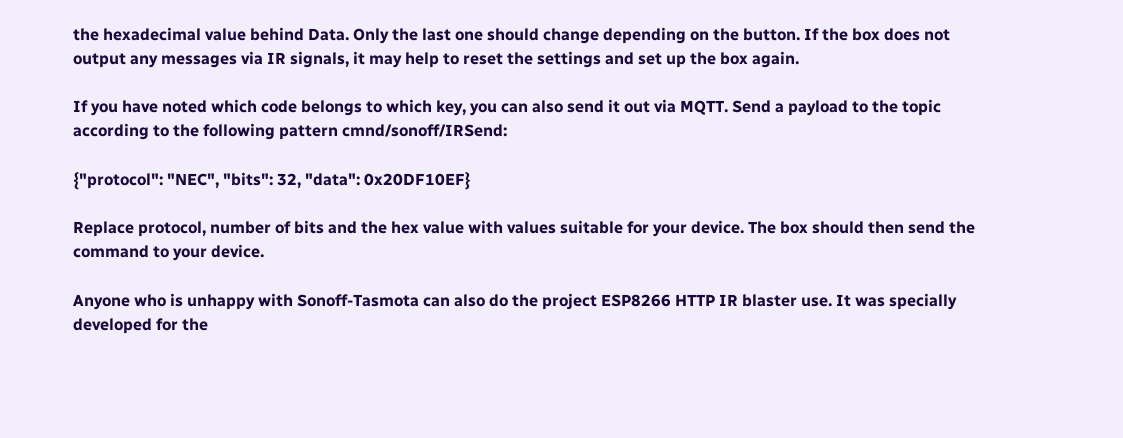the hexadecimal value behind Data. Only the last one should change depending on the button. If the box does not output any messages via IR signals, it may help to reset the settings and set up the box again.

If you have noted which code belongs to which key, you can also send it out via MQTT. Send a payload to the topic according to the following pattern cmnd/sonoff/IRSend:

{"protocol": "NEC", "bits": 32, "data": 0x20DF10EF}

Replace protocol, number of bits and the hex value with values suitable for your device. The box should then send the command to your device.

Anyone who is unhappy with Sonoff-Tasmota can also do the project ESP8266 HTTP IR blaster use. It was specially developed for the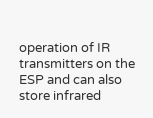operation of IR transmitters on the ESP and can also store infrared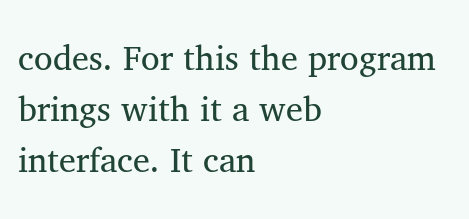codes. For this the program brings with it a web interface. It can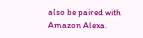also be paired with Amazon Alexa.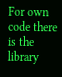For own code there is the library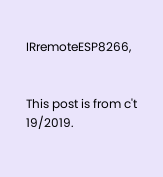IRremoteESP8266,


This post is from c't 19/2019.